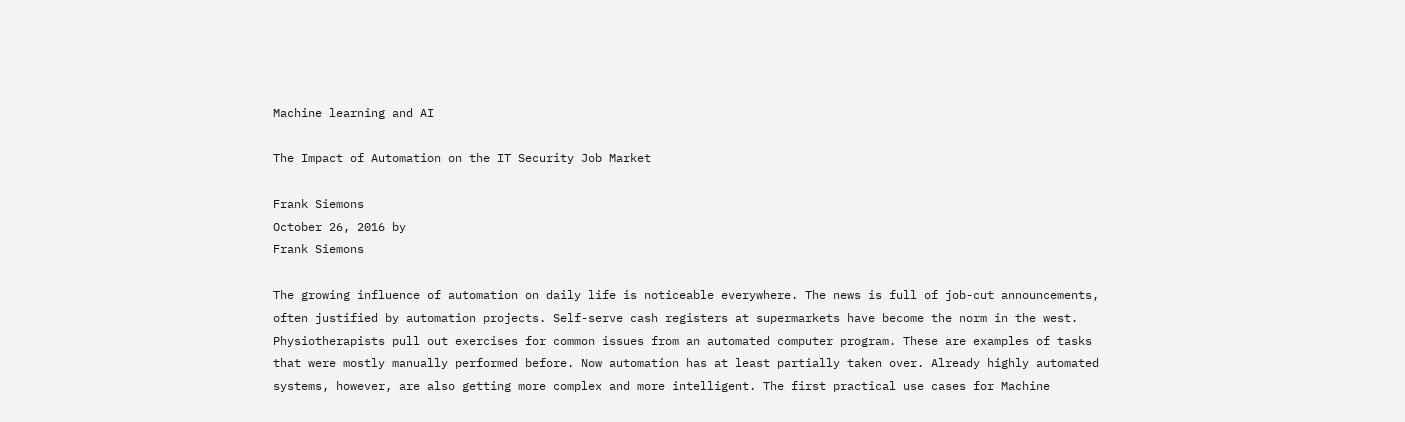Machine learning and AI

The Impact of Automation on the IT Security Job Market

Frank Siemons
October 26, 2016 by
Frank Siemons

The growing influence of automation on daily life is noticeable everywhere. The news is full of job-cut announcements, often justified by automation projects. Self-serve cash registers at supermarkets have become the norm in the west. Physiotherapists pull out exercises for common issues from an automated computer program. These are examples of tasks that were mostly manually performed before. Now automation has at least partially taken over. Already highly automated systems, however, are also getting more complex and more intelligent. The first practical use cases for Machine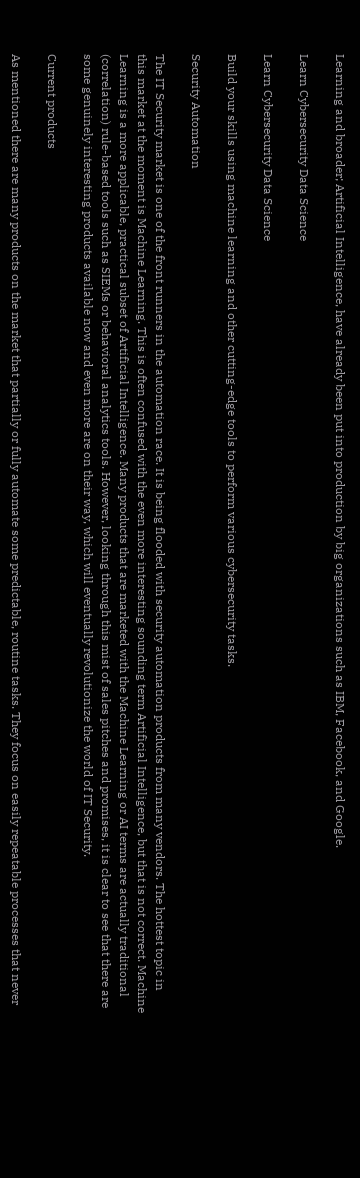Learning and broader; Artificial Intelligence, have already been put into production by big organizations such as IBM, Facebook, and Google.

Learn Cybersecurity Data Science

Learn Cybersecurity Data Science

Build your skills using machine learning and other cutting-edge tools to perform various cybersecurity tasks.

Security Automation

The IT Security market is one of the front runners in the automation race. It is being flooded with security automation products from many vendors. The hottest topic in this market at the moment is Machine Learning. This is often confused with the even more interesting sounding term Artificial Intelligence, but that is not correct. Machine Learning is a more applicable, practical subset of Artificial Intelligence. Many products that are marketed with the Machine Learning or AI terms are actually traditional (correlation) rule-based tools such as SIEMs or behavioral analytics tools. However, looking through this mist of sales pitches and promises, it is clear to see that there are some genuinely interesting products available now and even more are on their way, which will eventually revolutionize the world of IT Security.

Current products

As mentioned there are many products on the market that partially or fully automate some predictable, routine tasks. They focus on easily repeatable processes that never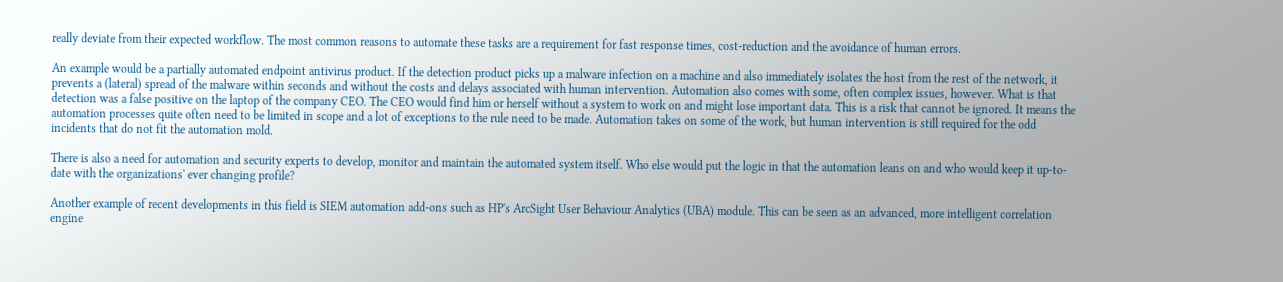really deviate from their expected workflow. The most common reasons to automate these tasks are a requirement for fast response times, cost-reduction and the avoidance of human errors.

An example would be a partially automated endpoint antivirus product. If the detection product picks up a malware infection on a machine and also immediately isolates the host from the rest of the network, it prevents a (lateral) spread of the malware within seconds and without the costs and delays associated with human intervention. Automation also comes with some, often complex issues, however. What is that detection was a false positive on the laptop of the company CEO. The CEO would find him or herself without a system to work on and might lose important data. This is a risk that cannot be ignored. It means the automation processes quite often need to be limited in scope and a lot of exceptions to the rule need to be made. Automation takes on some of the work, but human intervention is still required for the odd incidents that do not fit the automation mold.

There is also a need for automation and security experts to develop, monitor and maintain the automated system itself. Who else would put the logic in that the automation leans on and who would keep it up-to-date with the organizations' ever changing profile?

Another example of recent developments in this field is SIEM automation add-ons such as HP's ArcSight User Behaviour Analytics (UBA) module. This can be seen as an advanced, more intelligent correlation engine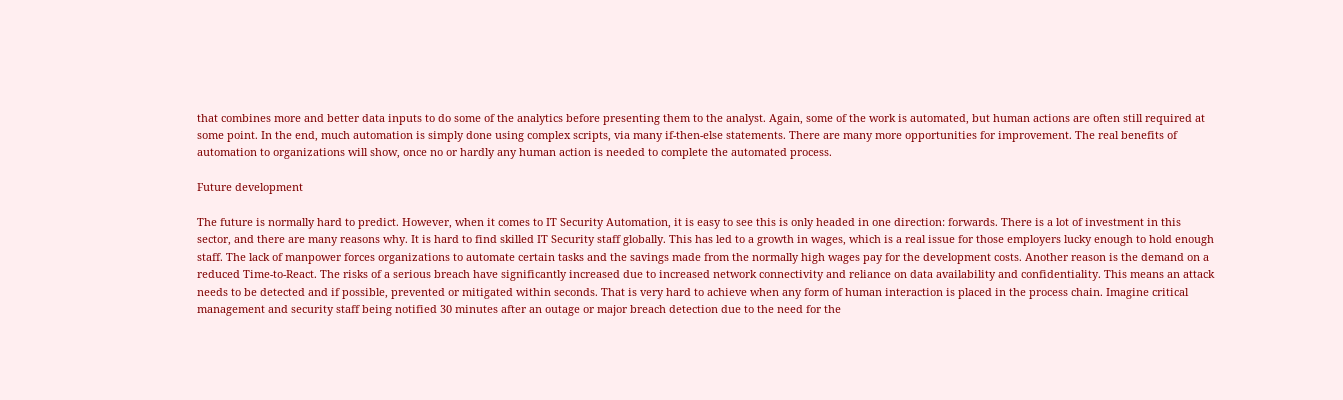that combines more and better data inputs to do some of the analytics before presenting them to the analyst. Again, some of the work is automated, but human actions are often still required at some point. In the end, much automation is simply done using complex scripts, via many if-then-else statements. There are many more opportunities for improvement. The real benefits of automation to organizations will show, once no or hardly any human action is needed to complete the automated process.

Future development

The future is normally hard to predict. However, when it comes to IT Security Automation, it is easy to see this is only headed in one direction: forwards. There is a lot of investment in this sector, and there are many reasons why. It is hard to find skilled IT Security staff globally. This has led to a growth in wages, which is a real issue for those employers lucky enough to hold enough staff. The lack of manpower forces organizations to automate certain tasks and the savings made from the normally high wages pay for the development costs. Another reason is the demand on a reduced Time-to-React. The risks of a serious breach have significantly increased due to increased network connectivity and reliance on data availability and confidentiality. This means an attack needs to be detected and if possible, prevented or mitigated within seconds. That is very hard to achieve when any form of human interaction is placed in the process chain. Imagine critical management and security staff being notified 30 minutes after an outage or major breach detection due to the need for the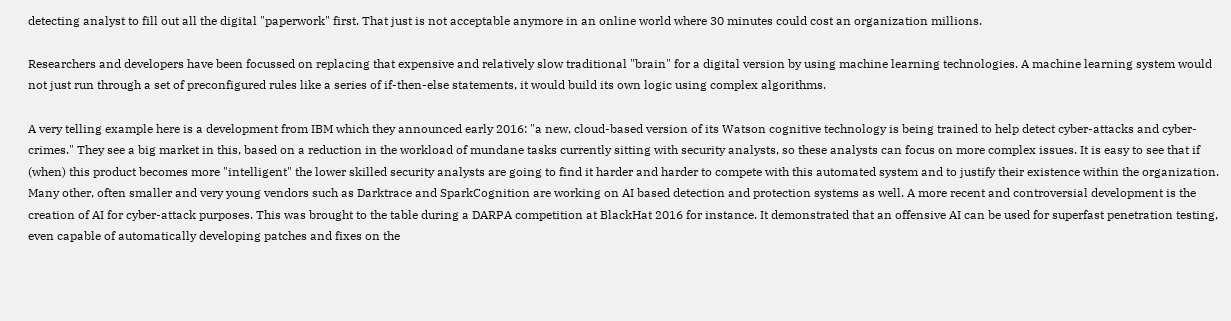detecting analyst to fill out all the digital "paperwork" first. That just is not acceptable anymore in an online world where 30 minutes could cost an organization millions.

Researchers and developers have been focussed on replacing that expensive and relatively slow traditional "brain" for a digital version by using machine learning technologies. A machine learning system would not just run through a set of preconfigured rules like a series of if-then-else statements, it would build its own logic using complex algorithms.

A very telling example here is a development from IBM which they announced early 2016: "a new, cloud-based version of its Watson cognitive technology is being trained to help detect cyber-attacks and cyber-crimes." They see a big market in this, based on a reduction in the workload of mundane tasks currently sitting with security analysts, so these analysts can focus on more complex issues. It is easy to see that if (when) this product becomes more "intelligent" the lower skilled security analysts are going to find it harder and harder to compete with this automated system and to justify their existence within the organization. Many other, often smaller and very young vendors such as Darktrace and SparkCognition are working on AI based detection and protection systems as well. A more recent and controversial development is the creation of AI for cyber-attack purposes. This was brought to the table during a DARPA competition at BlackHat 2016 for instance. It demonstrated that an offensive AI can be used for superfast penetration testing, even capable of automatically developing patches and fixes on the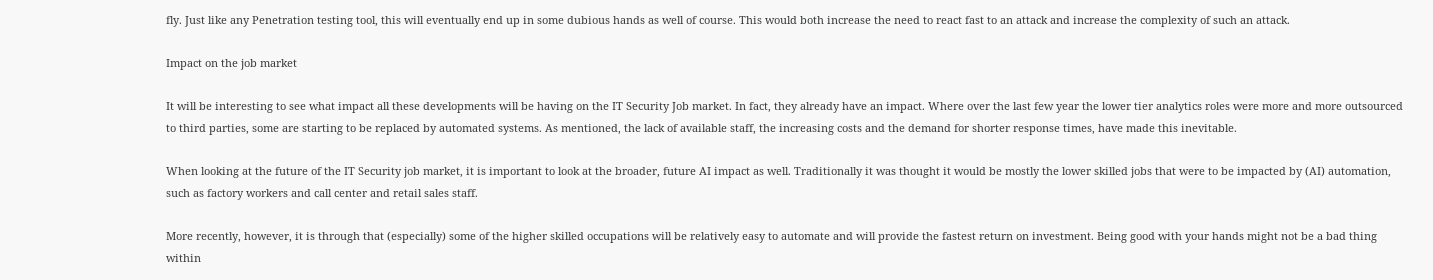fly. Just like any Penetration testing tool, this will eventually end up in some dubious hands as well of course. This would both increase the need to react fast to an attack and increase the complexity of such an attack.

Impact on the job market

It will be interesting to see what impact all these developments will be having on the IT Security Job market. In fact, they already have an impact. Where over the last few year the lower tier analytics roles were more and more outsourced to third parties, some are starting to be replaced by automated systems. As mentioned, the lack of available staff, the increasing costs and the demand for shorter response times, have made this inevitable.

When looking at the future of the IT Security job market, it is important to look at the broader, future AI impact as well. Traditionally it was thought it would be mostly the lower skilled jobs that were to be impacted by (AI) automation, such as factory workers and call center and retail sales staff.

More recently, however, it is through that (especially) some of the higher skilled occupations will be relatively easy to automate and will provide the fastest return on investment. Being good with your hands might not be a bad thing within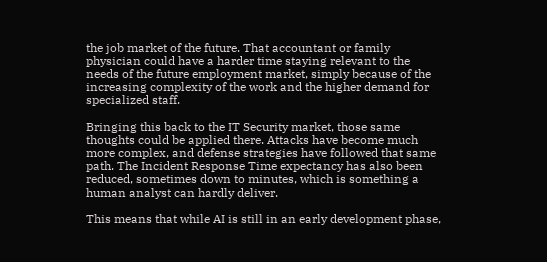the job market of the future. That accountant or family physician could have a harder time staying relevant to the needs of the future employment market, simply because of the increasing complexity of the work and the higher demand for specialized staff.

Bringing this back to the IT Security market, those same thoughts could be applied there. Attacks have become much more complex, and defense strategies have followed that same path. The Incident Response Time expectancy has also been reduced, sometimes down to minutes, which is something a human analyst can hardly deliver.

This means that while AI is still in an early development phase,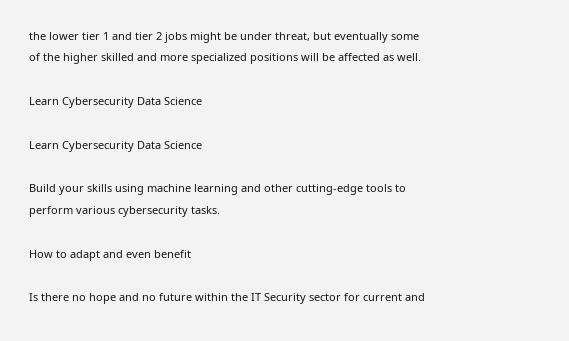the lower tier 1 and tier 2 jobs might be under threat, but eventually some of the higher skilled and more specialized positions will be affected as well.

Learn Cybersecurity Data Science

Learn Cybersecurity Data Science

Build your skills using machine learning and other cutting-edge tools to perform various cybersecurity tasks.

How to adapt and even benefit

Is there no hope and no future within the IT Security sector for current and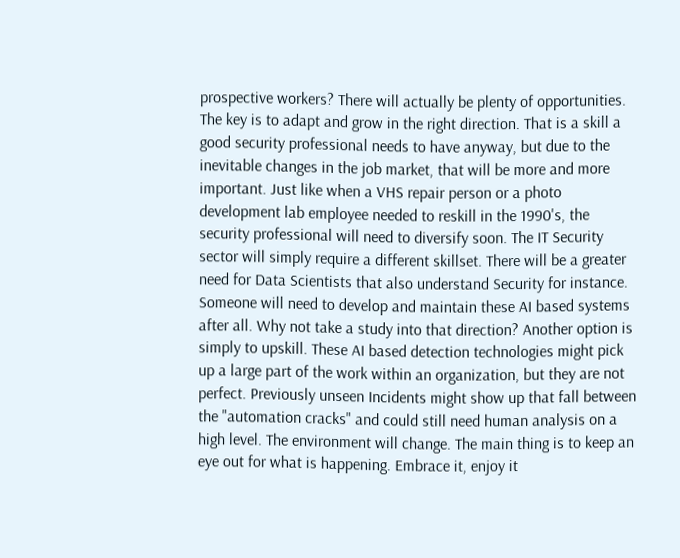prospective workers? There will actually be plenty of opportunities. The key is to adapt and grow in the right direction. That is a skill a good security professional needs to have anyway, but due to the inevitable changes in the job market, that will be more and more important. Just like when a VHS repair person or a photo development lab employee needed to reskill in the 1990's, the security professional will need to diversify soon. The IT Security sector will simply require a different skillset. There will be a greater need for Data Scientists that also understand Security for instance. Someone will need to develop and maintain these AI based systems after all. Why not take a study into that direction? Another option is simply to upskill. These AI based detection technologies might pick up a large part of the work within an organization, but they are not perfect. Previously unseen Incidents might show up that fall between the "automation cracks" and could still need human analysis on a high level. The environment will change. The main thing is to keep an eye out for what is happening. Embrace it, enjoy it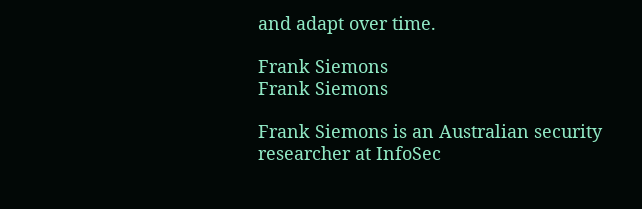and adapt over time.

Frank Siemons
Frank Siemons

Frank Siemons is an Australian security researcher at InfoSec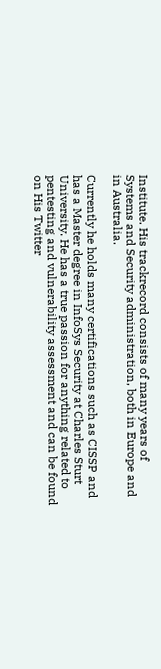Institute. His trackrecord consists of many years of Systems and Security administration, both in Europe and in Australia.

Currently he holds many certifications such as CISSP and has a Master degree in InfoSys Security at Charles Sturt University. He has a true passion for anything related to pentesting and vulnerability assessment and can be found on His Twitter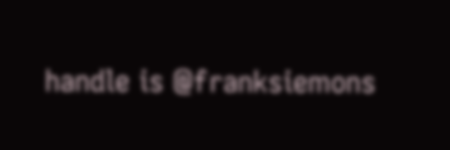handle is @franksiemons